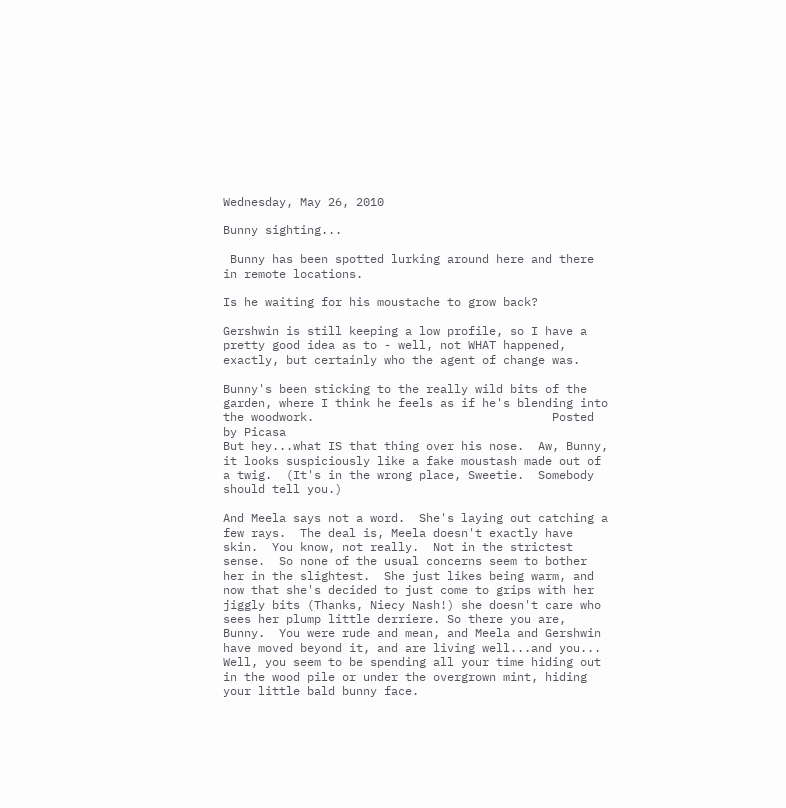Wednesday, May 26, 2010

Bunny sighting...

 Bunny has been spotted lurking around here and there in remote locations.

Is he waiting for his moustache to grow back?

Gershwin is still keeping a low profile, so I have a pretty good idea as to - well, not WHAT happened, exactly, but certainly who the agent of change was.

Bunny's been sticking to the really wild bits of the garden, where I think he feels as if he's blending into the woodwork.                                  Posted by Picasa
But hey...what IS that thing over his nose.  Aw, Bunny, it looks suspiciously like a fake moustash made out of a twig.  (It's in the wrong place, Sweetie.  Somebody should tell you.)

And Meela says not a word.  She's laying out catching a few rays.  The deal is, Meela doesn't exactly have skin.  You know, not really.  Not in the strictest sense.  So none of the usual concerns seem to bother her in the slightest.  She just likes being warm, and now that she's decided to just come to grips with her jiggly bits (Thanks, Niecy Nash!) she doesn't care who sees her plump little derriere. So there you are, Bunny.  You were rude and mean, and Meela and Gershwin have moved beyond it, and are living well...and you...  Well, you seem to be spending all your time hiding out in the wood pile or under the overgrown mint, hiding your little bald bunny face.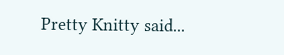Pretty Knitty said...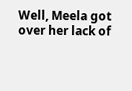Well, Meela got over her lack of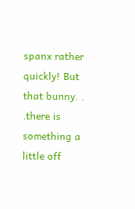spanx rather quickly! But that bunny. . .there is something a little off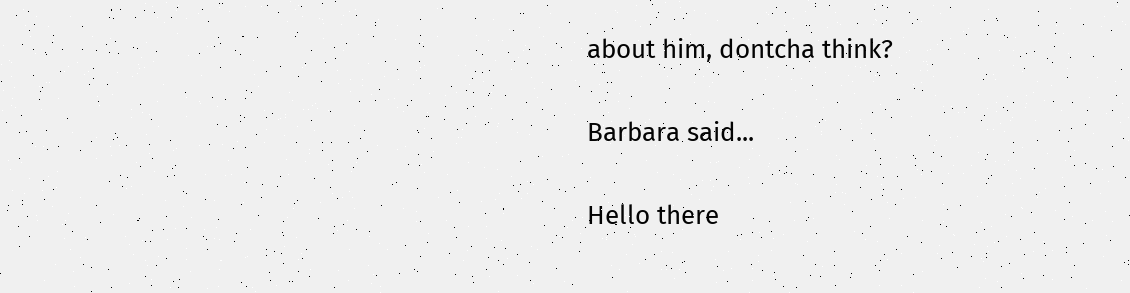about him, dontcha think?

Barbara said...

Hello there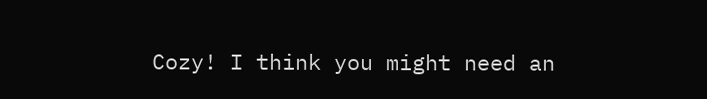Cozy! I think you might need an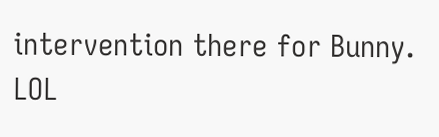intervention there for Bunny. LOL